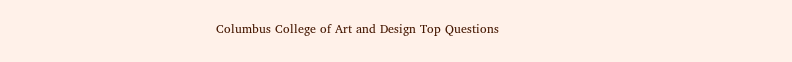Columbus College of Art and Design Top Questions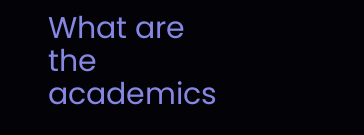What are the academics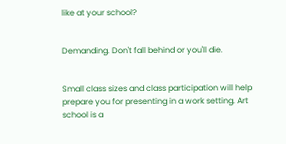like at your school?


Demanding. Don't fall behind or you'll die.


Small class sizes and class participation will help prepare you for presenting in a work setting. Art school is a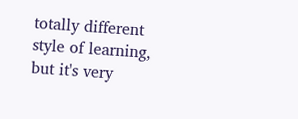totally different style of learning, but it's very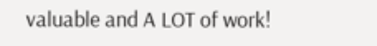valuable and A LOT of work!